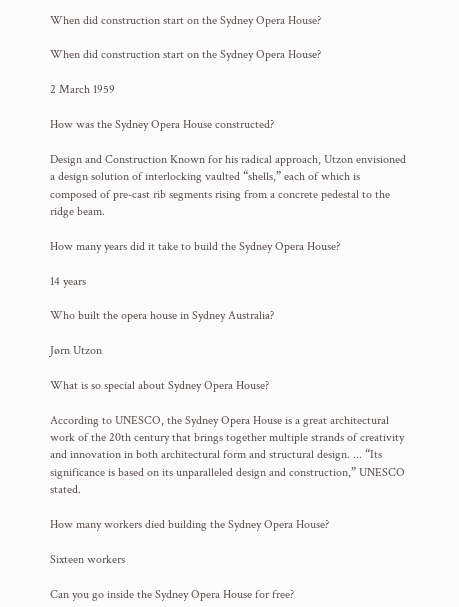When did construction start on the Sydney Opera House?

When did construction start on the Sydney Opera House?

2 March 1959

How was the Sydney Opera House constructed?

Design and Construction Known for his radical approach, Utzon envisioned a design solution of interlocking vaulted “shells,” each of which is composed of pre-cast rib segments rising from a concrete pedestal to the ridge beam.

How many years did it take to build the Sydney Opera House?

14 years

Who built the opera house in Sydney Australia?

Jørn Utzon

What is so special about Sydney Opera House?

According to UNESCO, the Sydney Opera House is a great architectural work of the 20th century that brings together multiple strands of creativity and innovation in both architectural form and structural design. ... “Its significance is based on its unparalleled design and construction,” UNESCO stated.

How many workers died building the Sydney Opera House?

Sixteen workers

Can you go inside the Sydney Opera House for free?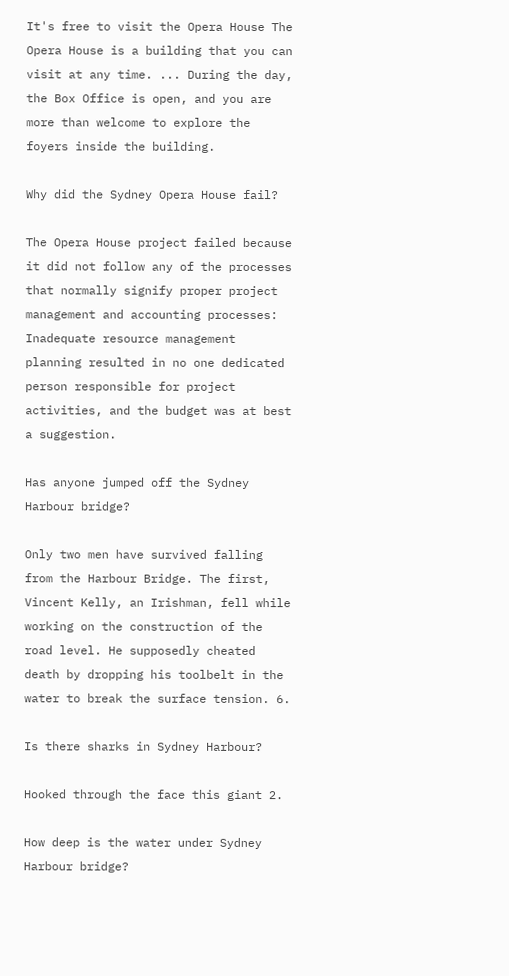It's free to visit the Opera House The Opera House is a building that you can visit at any time. ... During the day, the Box Office is open, and you are more than welcome to explore the foyers inside the building.

Why did the Sydney Opera House fail?

The Opera House project failed because it did not follow any of the processes that normally signify proper project management and accounting processes: Inadequate resource management planning resulted in no one dedicated person responsible for project activities, and the budget was at best a suggestion.

Has anyone jumped off the Sydney Harbour bridge?

Only two men have survived falling from the Harbour Bridge. The first, Vincent Kelly, an Irishman, fell while working on the construction of the road level. He supposedly cheated death by dropping his toolbelt in the water to break the surface tension. 6.

Is there sharks in Sydney Harbour?

Hooked through the face this giant 2.

How deep is the water under Sydney Harbour bridge?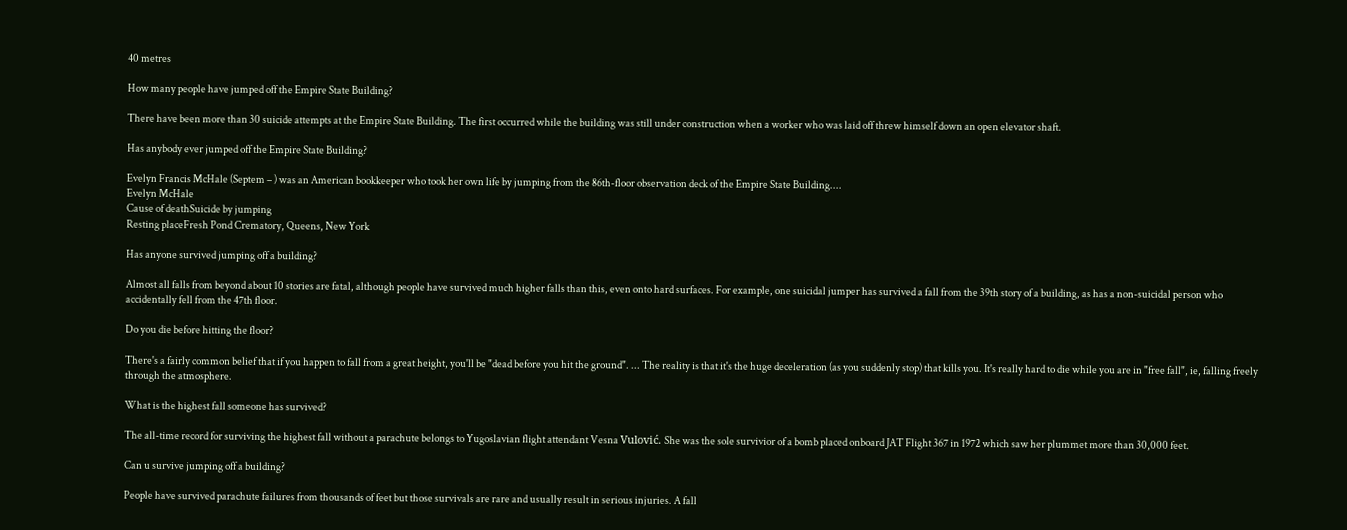40 metres

How many people have jumped off the Empire State Building?

There have been more than 30 suicide attempts at the Empire State Building. The first occurred while the building was still under construction when a worker who was laid off threw himself down an open elevator shaft.

Has anybody ever jumped off the Empire State Building?

Evelyn Francis McHale (Septem – ) was an American bookkeeper who took her own life by jumping from the 86th-floor observation deck of the Empire State Building....
Evelyn McHale
Cause of deathSuicide by jumping
Resting placeFresh Pond Crematory, Queens, New York

Has anyone survived jumping off a building?

Almost all falls from beyond about 10 stories are fatal, although people have survived much higher falls than this, even onto hard surfaces. For example, one suicidal jumper has survived a fall from the 39th story of a building, as has a non-suicidal person who accidentally fell from the 47th floor.

Do you die before hitting the floor?

There's a fairly common belief that if you happen to fall from a great height, you'll be "dead before you hit the ground". ... The reality is that it's the huge deceleration (as you suddenly stop) that kills you. It's really hard to die while you are in "free fall", ie, falling freely through the atmosphere.

What is the highest fall someone has survived?

The all-time record for surviving the highest fall without a parachute belongs to Yugoslavian flight attendant Vesna Vulović. She was the sole survivior of a bomb placed onboard JAT Flight 367 in 1972 which saw her plummet more than 30,000 feet.

Can u survive jumping off a building?

People have survived parachute failures from thousands of feet but those survivals are rare and usually result in serious injuries. A fall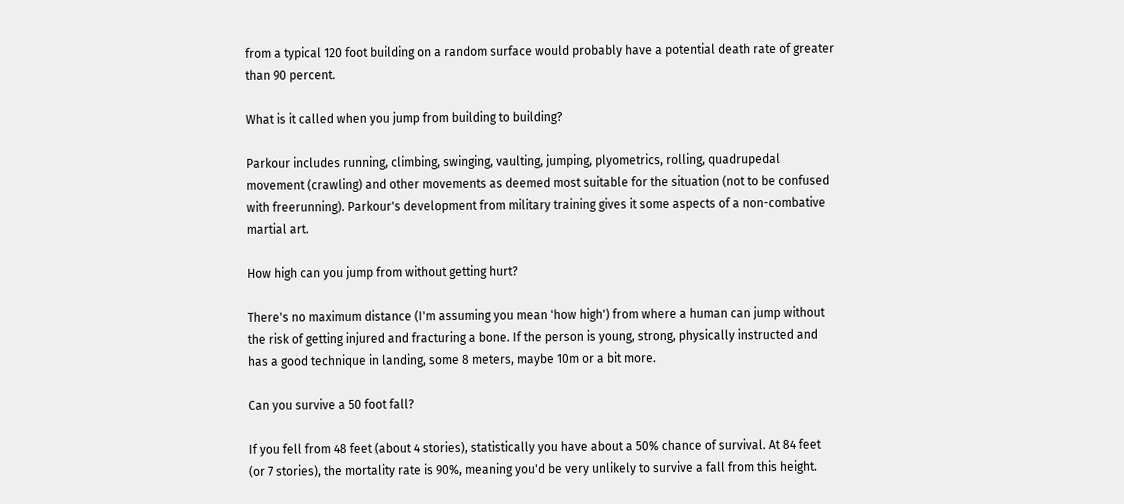from a typical 120 foot building on a random surface would probably have a potential death rate of greater than 90 percent.

What is it called when you jump from building to building?

Parkour includes running, climbing, swinging, vaulting, jumping, plyometrics, rolling, quadrupedal movement (crawling) and other movements as deemed most suitable for the situation (not to be confused with freerunning). Parkour's development from military training gives it some aspects of a non-combative martial art.

How high can you jump from without getting hurt?

There's no maximum distance (I'm assuming you mean 'how high') from where a human can jump without the risk of getting injured and fracturing a bone. If the person is young, strong, physically instructed and has a good technique in landing, some 8 meters, maybe 10m or a bit more.

Can you survive a 50 foot fall?

If you fell from 48 feet (about 4 stories), statistically you have about a 50% chance of survival. At 84 feet (or 7 stories), the mortality rate is 90%, meaning you'd be very unlikely to survive a fall from this height.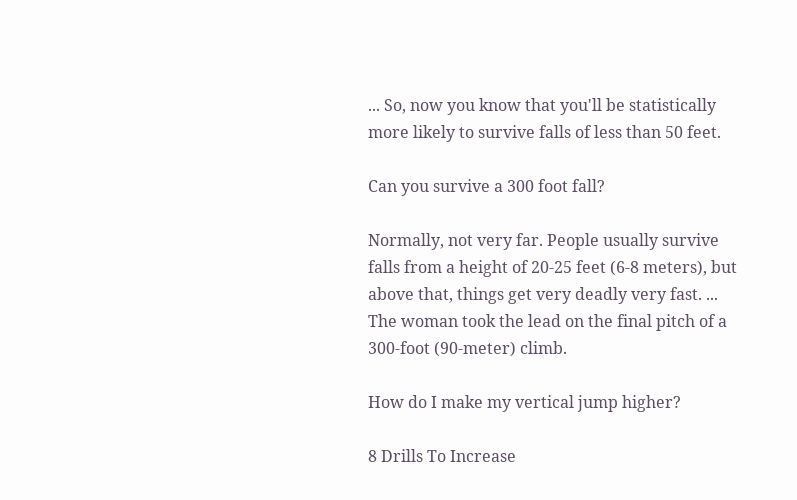... So, now you know that you'll be statistically more likely to survive falls of less than 50 feet.

Can you survive a 300 foot fall?

Normally, not very far. People usually survive falls from a height of 20-25 feet (6-8 meters), but above that, things get very deadly very fast. ... The woman took the lead on the final pitch of a 300-foot (90-meter) climb.

How do I make my vertical jump higher?

8 Drills To Increase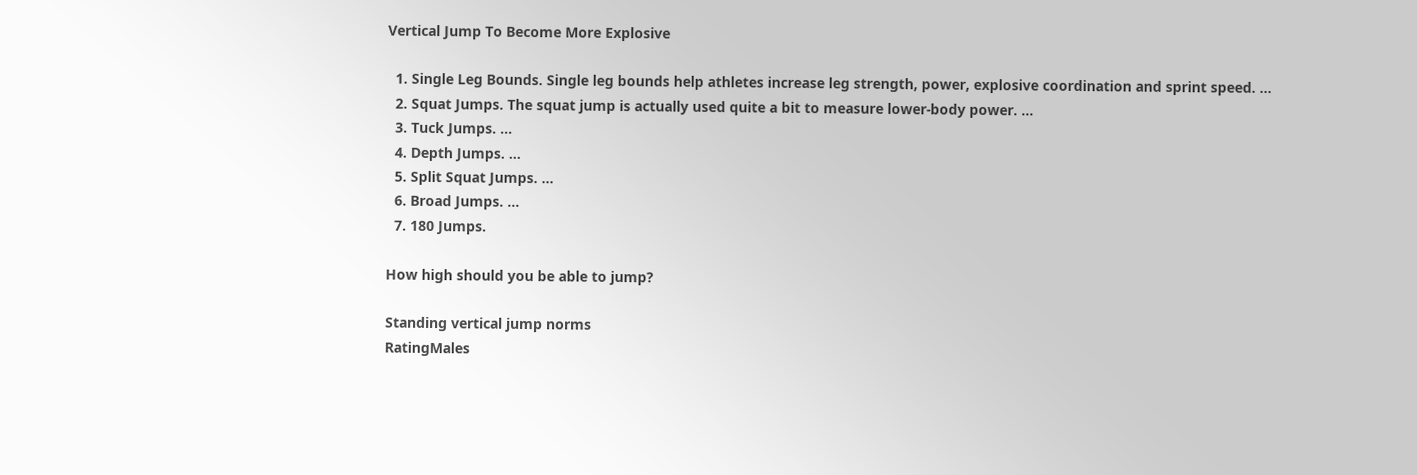Vertical Jump To Become More Explosive

  1. Single Leg Bounds. Single leg bounds help athletes increase leg strength, power, explosive coordination and sprint speed. ...
  2. Squat Jumps. The squat jump is actually used quite a bit to measure lower-body power. ...
  3. Tuck Jumps. ...
  4. Depth Jumps. ...
  5. Split Squat Jumps. ...
  6. Broad Jumps. ...
  7. 180 Jumps.

How high should you be able to jump?

Standing vertical jump norms
RatingMales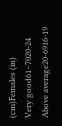(cm)Females (in)
Very good61–7020-24
Above average20-6916-19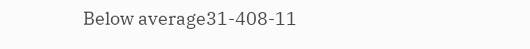Below average31-408-11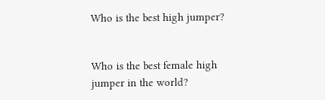Who is the best high jumper?


Who is the best female high jumper in the world?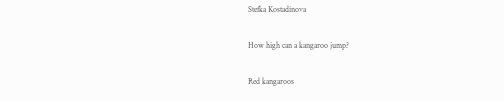Stefka Kostadinova

How high can a kangaroo jump?

Red kangaroos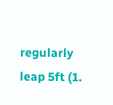regularly leap 5ft (1.